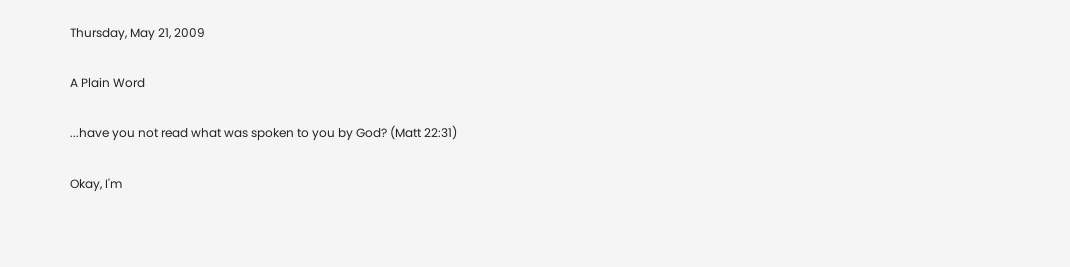Thursday, May 21, 2009

A Plain Word

...have you not read what was spoken to you by God? (Matt 22:31)

Okay, I'm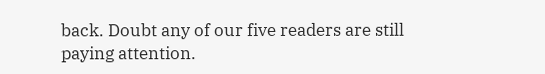back. Doubt any of our five readers are still paying attention.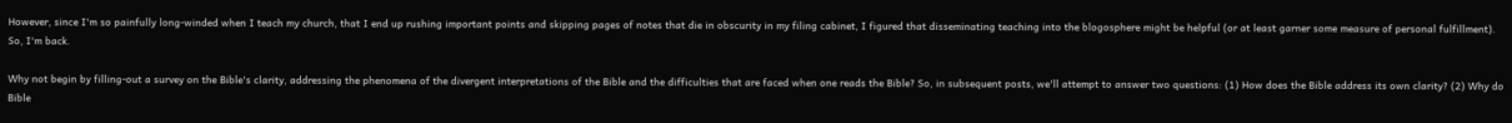However, since I'm so painfully long-winded when I teach my church, that I end up rushing important points and skipping pages of notes that die in obscurity in my filing cabinet, I figured that disseminating teaching into the blogosphere might be helpful (or at least garner some measure of personal fulfillment). So, I'm back.

Why not begin by filling-out a survey on the Bible's clarity, addressing the phenomena of the divergent interpretations of the Bible and the difficulties that are faced when one reads the Bible? So, in subsequent posts, we'll attempt to answer two questions: (1) How does the Bible address its own clarity? (2) Why do Bible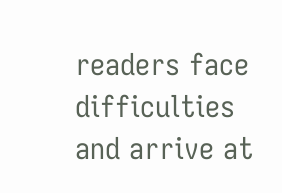readers face difficulties and arrive at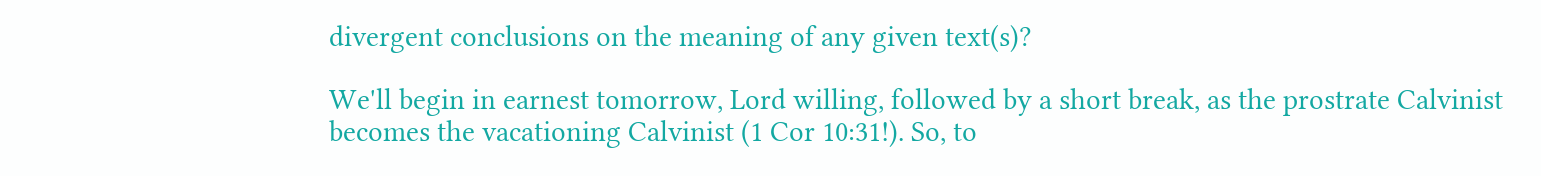divergent conclusions on the meaning of any given text(s)?

We'll begin in earnest tomorrow, Lord willing, followed by a short break, as the prostrate Calvinist becomes the vacationing Calvinist (1 Cor 10:31!). So, to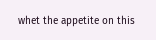whet the appetite on this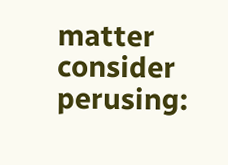matter consider perusing: